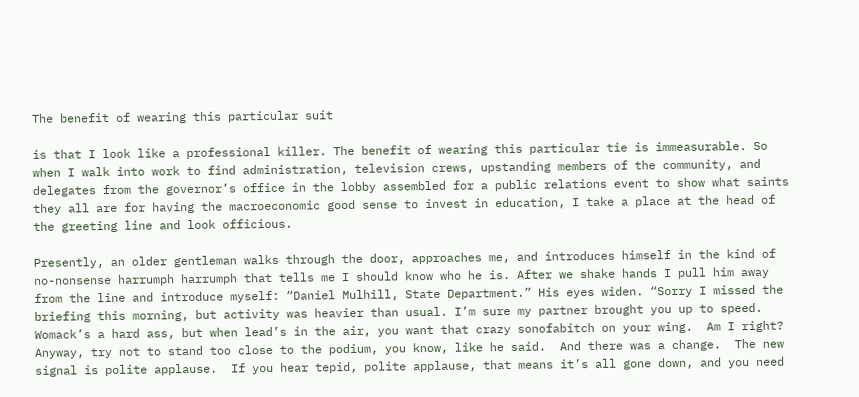The benefit of wearing this particular suit

is that I look like a professional killer. The benefit of wearing this particular tie is immeasurable. So when I walk into work to find administration, television crews, upstanding members of the community, and delegates from the governor’s office in the lobby assembled for a public relations event to show what saints they all are for having the macroeconomic good sense to invest in education, I take a place at the head of the greeting line and look officious.

Presently, an older gentleman walks through the door, approaches me, and introduces himself in the kind of no-nonsense harrumph harrumph that tells me I should know who he is. After we shake hands I pull him away from the line and introduce myself: “Daniel Mulhill, State Department.” His eyes widen. “Sorry I missed the briefing this morning, but activity was heavier than usual. I’m sure my partner brought you up to speed.  Womack’s a hard ass, but when lead’s in the air, you want that crazy sonofabitch on your wing.  Am I right? Anyway, try not to stand too close to the podium, you know, like he said.  And there was a change.  The new signal is polite applause.  If you hear tepid, polite applause, that means it’s all gone down, and you need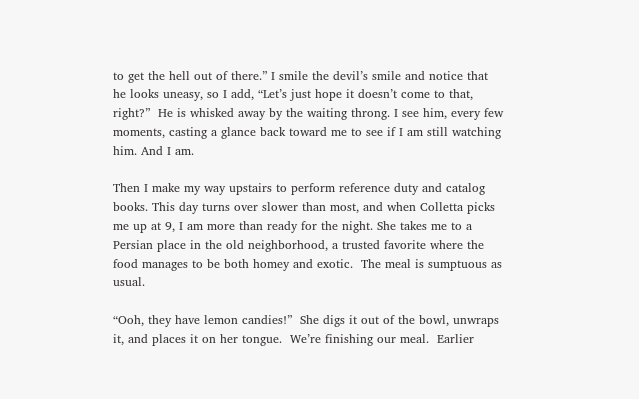to get the hell out of there.” I smile the devil’s smile and notice that he looks uneasy, so I add, “Let’s just hope it doesn’t come to that, right?”  He is whisked away by the waiting throng. I see him, every few moments, casting a glance back toward me to see if I am still watching him. And I am.

Then I make my way upstairs to perform reference duty and catalog books. This day turns over slower than most, and when Colletta picks me up at 9, I am more than ready for the night. She takes me to a Persian place in the old neighborhood, a trusted favorite where the food manages to be both homey and exotic.  The meal is sumptuous as usual.

“Ooh, they have lemon candies!”  She digs it out of the bowl, unwraps it, and places it on her tongue.  We’re finishing our meal.  Earlier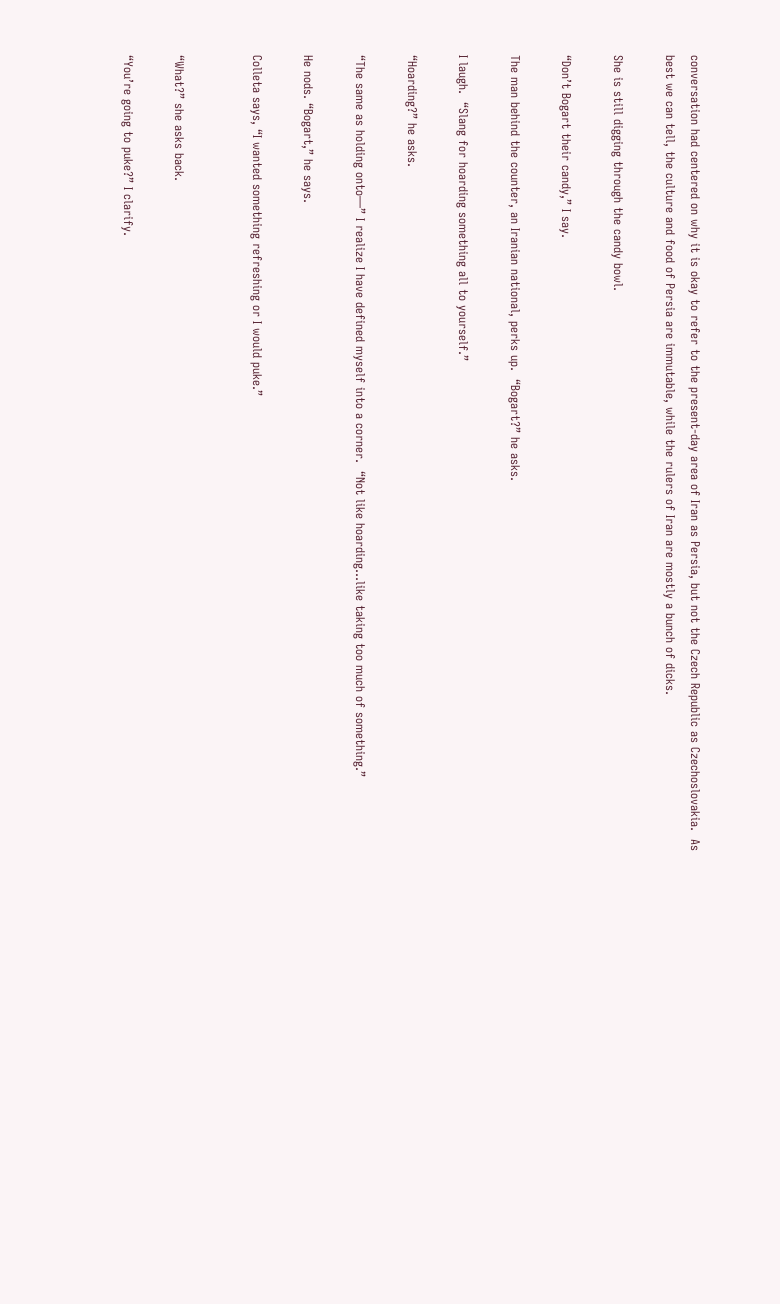conversation had centered on why it is okay to refer to the present-day area of Iran as Persia, but not the Czech Republic as Czechoslovakia.  As best we can tell, the culture and food of Persia are immutable, while the rulers of Iran are mostly a bunch of dicks.

She is still digging through the candy bowl.

“Don’t Bogart their candy,” I say.

The man behind the counter, an Iranian national, perks up.  “Bogart?” he asks.

I laugh.  “Slang for hoarding something all to yourself.”

“Hoarding?” he asks.

“The same as holding onto—” I realize I have defined myself into a corner.  “Not like hoarding…like taking too much of something.”

He nods. “Bogart,” he says.

Colleta says, “I wanted something refreshing or I would puke.”


“What?” she asks back.

“You’re going to puke?” I clarify.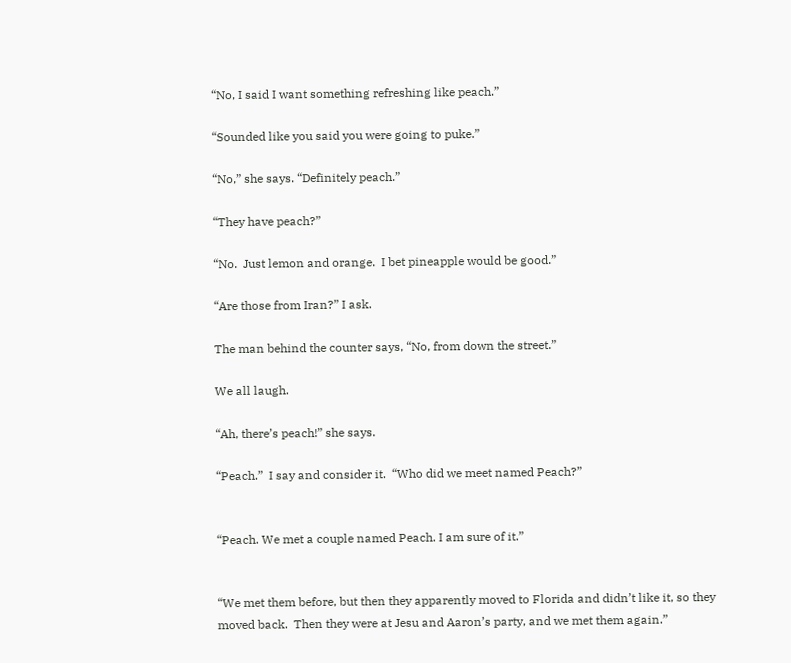“No, I said I want something refreshing like peach.”

“Sounded like you said you were going to puke.”

“No,” she says. “Definitely peach.”

“They have peach?”

“No.  Just lemon and orange.  I bet pineapple would be good.”

“Are those from Iran?” I ask.

The man behind the counter says, “No, from down the street.”

We all laugh.

“Ah, there’s peach!” she says.

“Peach.”  I say and consider it.  “Who did we meet named Peach?”


“Peach. We met a couple named Peach. I am sure of it.”


“We met them before, but then they apparently moved to Florida and didn’t like it, so they moved back.  Then they were at Jesu and Aaron’s party, and we met them again.”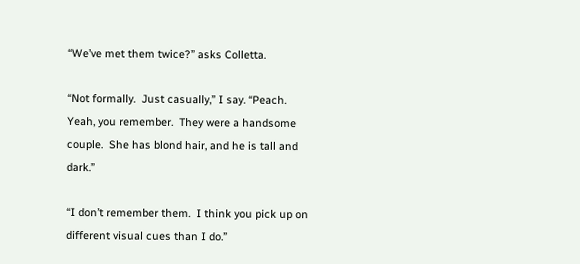“We’ve met them twice?” asks Colletta.

“Not formally.  Just casually,” I say. “Peach. Yeah, you remember.  They were a handsome couple.  She has blond hair, and he is tall and dark.”

“I don’t remember them.  I think you pick up on different visual cues than I do.”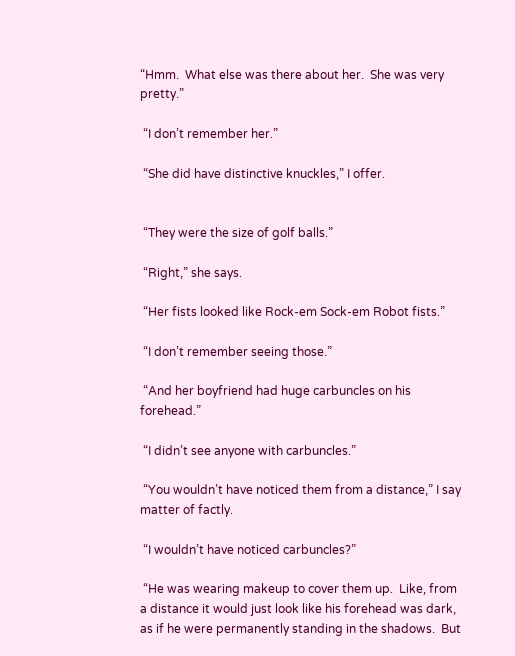“Hmm.  What else was there about her.  She was very pretty.”

 “I don’t remember her.”

 “She did have distinctive knuckles,” I offer.


 “They were the size of golf balls.”

 “Right,” she says.

 “Her fists looked like Rock-em Sock-em Robot fists.”

 “I don’t remember seeing those.”

 “And her boyfriend had huge carbuncles on his forehead.”

 “I didn’t see anyone with carbuncles.”

 “You wouldn’t have noticed them from a distance,” I say matter of factly.

 “I wouldn’t have noticed carbuncles?”

 “He was wearing makeup to cover them up.  Like, from a distance it would just look like his forehead was dark, as if he were permanently standing in the shadows.  But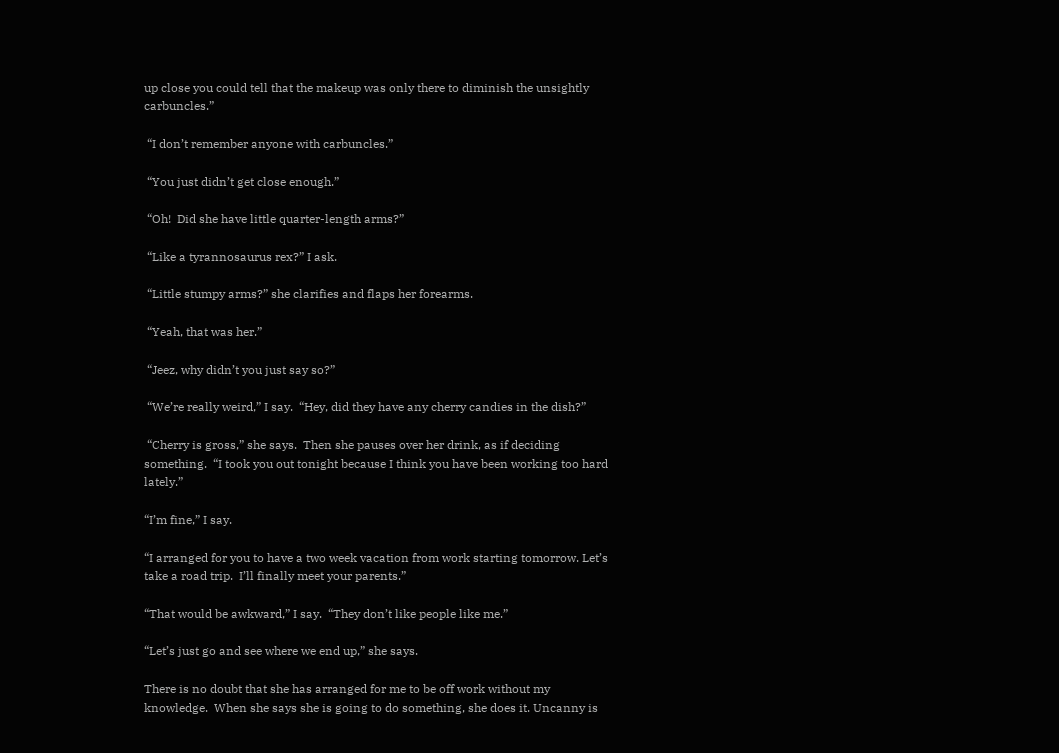up close you could tell that the makeup was only there to diminish the unsightly carbuncles.”

 “I don’t remember anyone with carbuncles.”

 “You just didn’t get close enough.”

 “Oh!  Did she have little quarter-length arms?”

 “Like a tyrannosaurus rex?” I ask.

 “Little stumpy arms?” she clarifies and flaps her forearms.

 “Yeah, that was her.”

 “Jeez, why didn’t you just say so?”

 “We’re really weird,” I say.  “Hey, did they have any cherry candies in the dish?”

 “Cherry is gross,” she says.  Then she pauses over her drink, as if deciding something.  “I took you out tonight because I think you have been working too hard lately.”

“I’m fine,” I say.

“I arranged for you to have a two week vacation from work starting tomorrow. Let’s take a road trip.  I’ll finally meet your parents.”

“That would be awkward,” I say.  “They don’t like people like me.”

“Let’s just go and see where we end up,” she says.

There is no doubt that she has arranged for me to be off work without my knowledge.  When she says she is going to do something, she does it. Uncanny is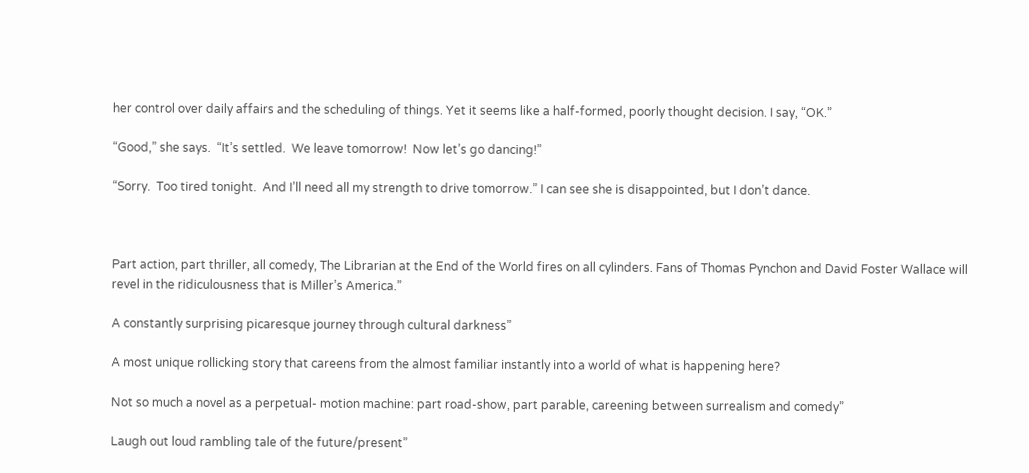her control over daily affairs and the scheduling of things. Yet it seems like a half-formed, poorly thought decision. I say, “OK.”

“Good,” she says.  “It’s settled.  We leave tomorrow!  Now let’s go dancing!”

“Sorry.  Too tired tonight.  And I’ll need all my strength to drive tomorrow.” I can see she is disappointed, but I don’t dance.



Part action, part thriller, all comedy, The Librarian at the End of the World fires on all cylinders. Fans of Thomas Pynchon and David Foster Wallace will revel in the ridiculousness that is Miller’s America.”

A constantly surprising picaresque journey through cultural darkness”

A most unique rollicking story that careens from the almost familiar instantly into a world of what is happening here?

Not so much a novel as a perpetual- motion machine: part road-show, part parable, careening between surrealism and comedy”

Laugh out loud rambling tale of the future/present”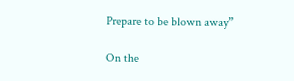Prepare to be blown away”

On the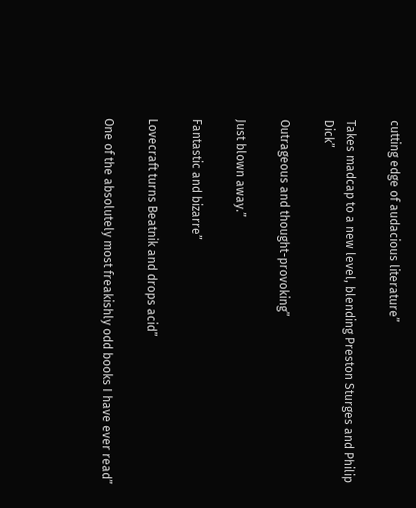cutting edge of audacious literature”

Takes madcap to a new level, blending Preston Sturges and Philip Dick”

Outrageous and thought-provoking”

Just blown away.”

Fantastic and bizarre”

Lovecraft turns Beatnik and drops acid”

One of the absolutely most freakishly odd books I have ever read”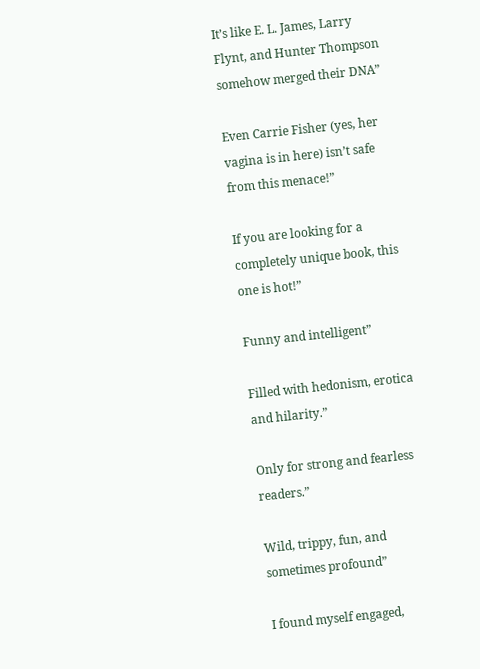It’s like E. L. James, Larry Flynt, and Hunter Thompson somehow merged their DNA”

Even Carrie Fisher (yes, her vagina is in here) isn’t safe from this menace!”

If you are looking for a completely unique book, this one is hot!”

Funny and intelligent”

Filled with hedonism, erotica and hilarity.”

Only for strong and fearless readers.”

Wild, trippy, fun, and sometimes profound”

I found myself engaged,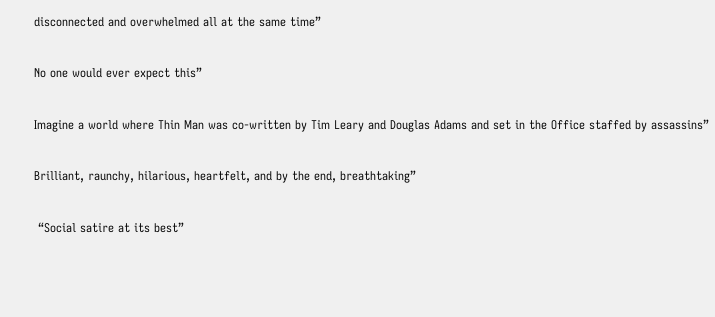disconnected and overwhelmed all at the same time”

No one would ever expect this”

Imagine a world where Thin Man was co-written by Tim Leary and Douglas Adams and set in the Office staffed by assassins”

Brilliant, raunchy, hilarious, heartfelt, and by the end, breathtaking”

 “Social satire at its best”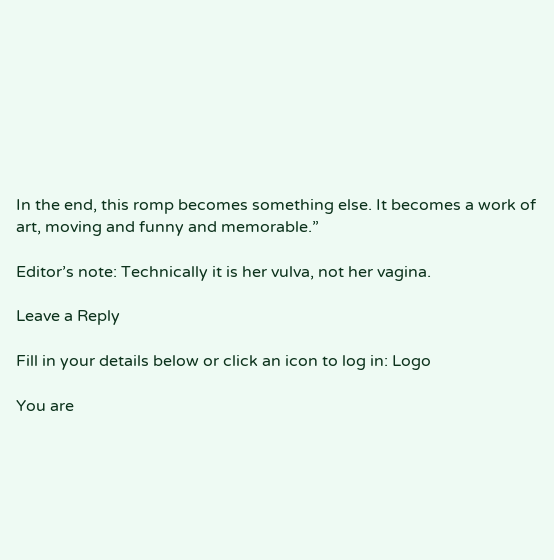In the end, this romp becomes something else. It becomes a work of art, moving and funny and memorable.”

Editor’s note: Technically it is her vulva, not her vagina.

Leave a Reply

Fill in your details below or click an icon to log in: Logo

You are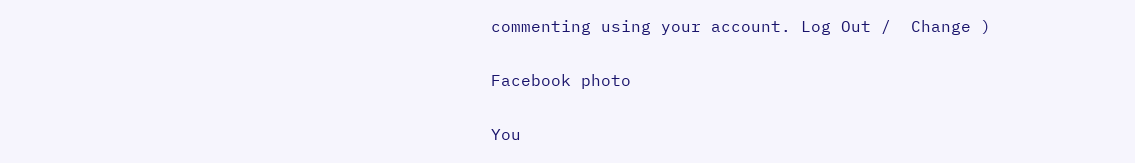commenting using your account. Log Out /  Change )

Facebook photo

You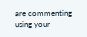are commenting using your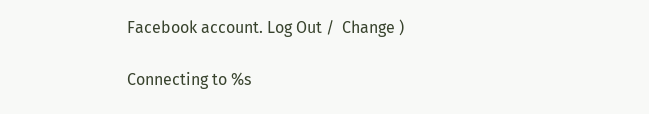Facebook account. Log Out /  Change )

Connecting to %s